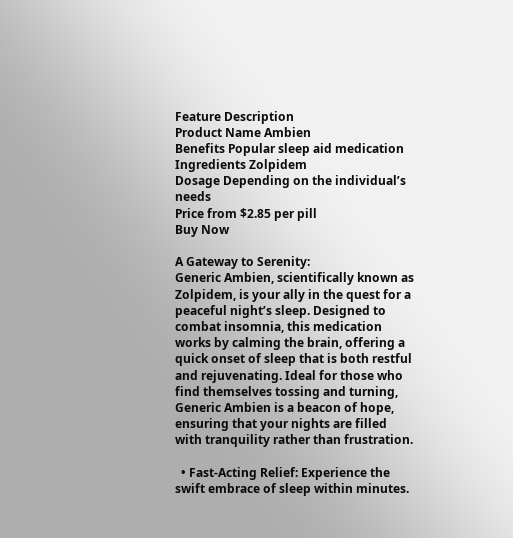Feature Description
Product Name Ambien
Benefits Popular sleep aid medication
Ingredients Zolpidem
Dosage Depending on the individual’s needs
Price from $2.85 per pill
Buy Now

A Gateway to Serenity:
Generic Ambien, scientifically known as Zolpidem, is your ally in the quest for a peaceful night’s sleep. Designed to combat insomnia, this medication works by calming the brain, offering a quick onset of sleep that is both restful and rejuvenating. Ideal for those who find themselves tossing and turning, Generic Ambien is a beacon of hope, ensuring that your nights are filled with tranquility rather than frustration.

  • Fast-Acting Relief: Experience the swift embrace of sleep within minutes.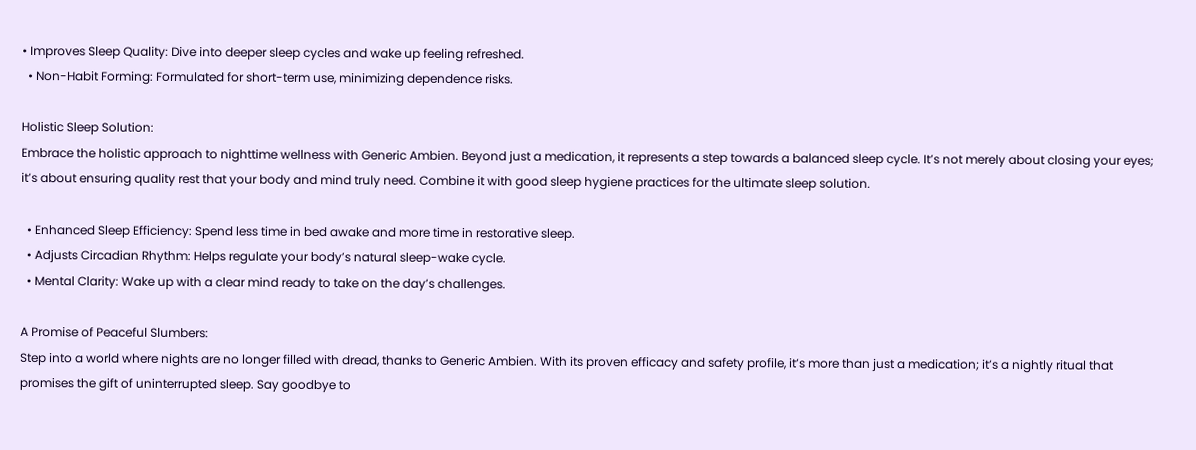• Improves Sleep Quality: Dive into deeper sleep cycles and wake up feeling refreshed.
  • Non-Habit Forming: Formulated for short-term use, minimizing dependence risks.

Holistic Sleep Solution:
Embrace the holistic approach to nighttime wellness with Generic Ambien. Beyond just a medication, it represents a step towards a balanced sleep cycle. It’s not merely about closing your eyes; it’s about ensuring quality rest that your body and mind truly need. Combine it with good sleep hygiene practices for the ultimate sleep solution.

  • Enhanced Sleep Efficiency: Spend less time in bed awake and more time in restorative sleep.
  • Adjusts Circadian Rhythm: Helps regulate your body’s natural sleep-wake cycle.
  • Mental Clarity: Wake up with a clear mind ready to take on the day’s challenges.

A Promise of Peaceful Slumbers:
Step into a world where nights are no longer filled with dread, thanks to Generic Ambien. With its proven efficacy and safety profile, it’s more than just a medication; it’s a nightly ritual that promises the gift of uninterrupted sleep. Say goodbye to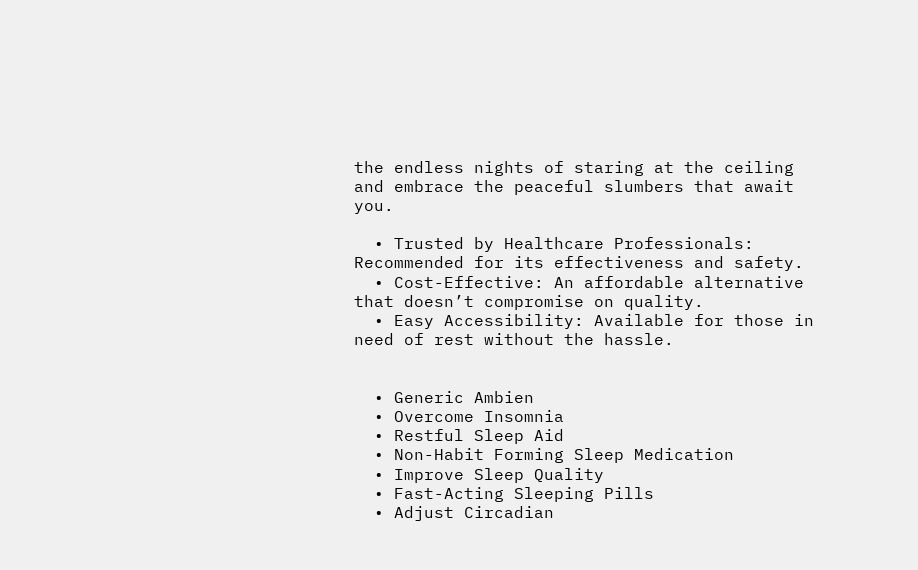the endless nights of staring at the ceiling and embrace the peaceful slumbers that await you.

  • Trusted by Healthcare Professionals: Recommended for its effectiveness and safety.
  • Cost-Effective: An affordable alternative that doesn’t compromise on quality.
  • Easy Accessibility: Available for those in need of rest without the hassle.


  • Generic Ambien
  • Overcome Insomnia
  • Restful Sleep Aid
  • Non-Habit Forming Sleep Medication
  • Improve Sleep Quality
  • Fast-Acting Sleeping Pills
  • Adjust Circadian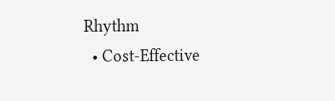Rhythm
  • Cost-Effective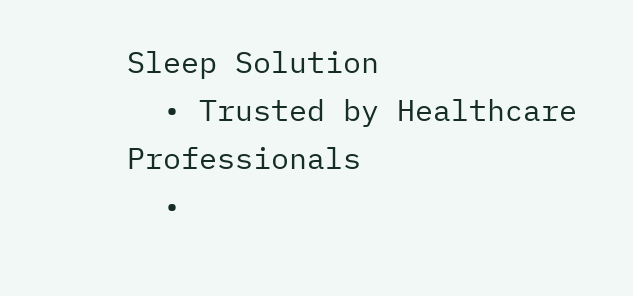Sleep Solution
  • Trusted by Healthcare Professionals
  •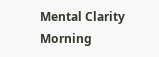Mental Clarity Morning